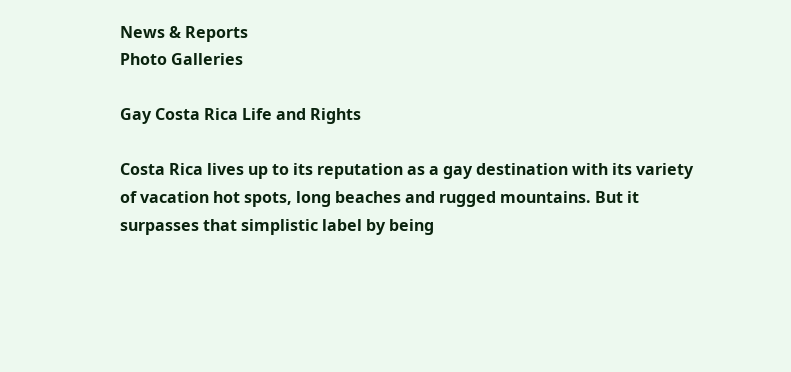News & Reports
Photo Galleries

Gay Costa Rica Life and Rights

Costa Rica lives up to its reputation as a gay destination with its variety of vacation hot spots, long beaches and rugged mountains. But it surpasses that simplistic label by being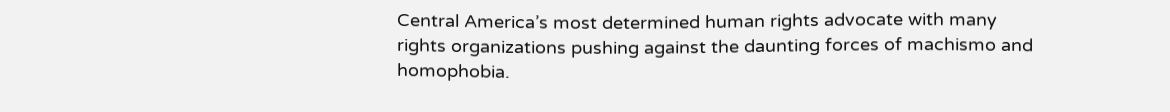Central America’s most determined human rights advocate with many rights organizations pushing against the daunting forces of machismo and homophobia.